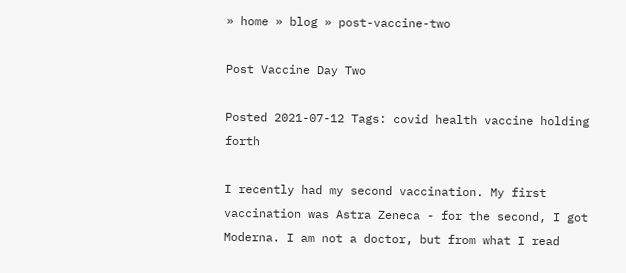» home » blog » post-vaccine-two

Post Vaccine Day Two

Posted 2021-07-12 Tags: covid health vaccine holding forth

I recently had my second vaccination. My first vaccination was Astra Zeneca - for the second, I got Moderna. I am not a doctor, but from what I read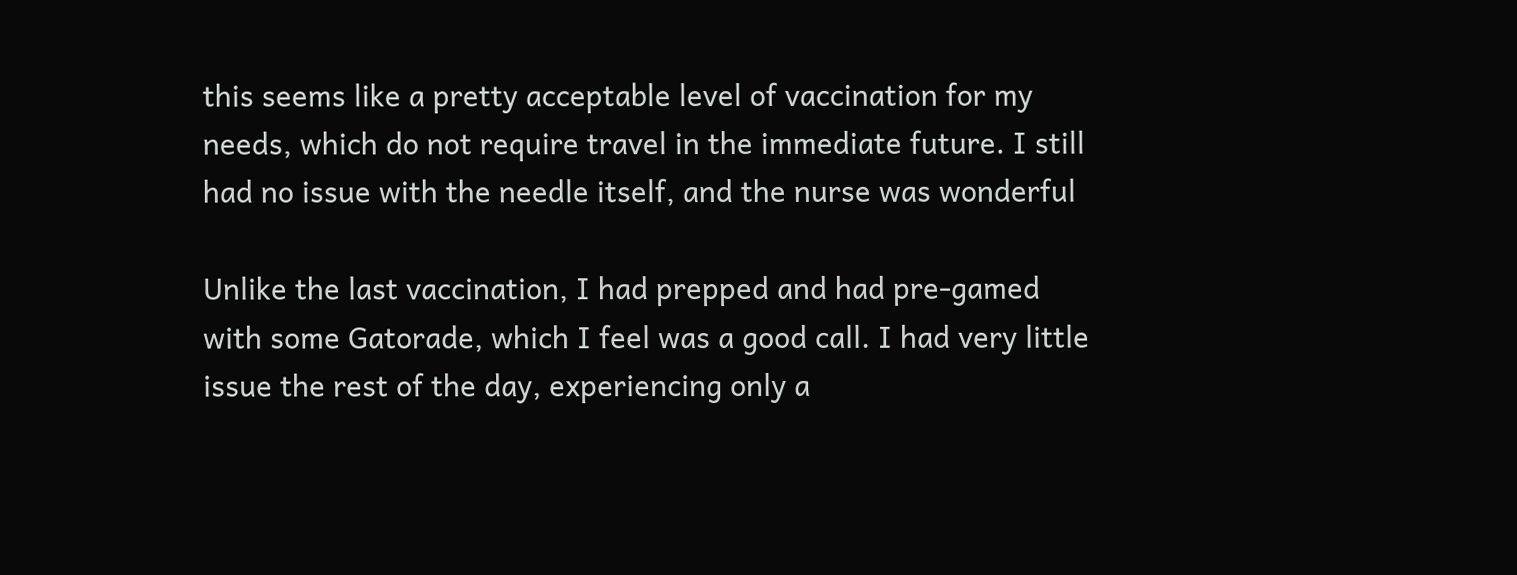this seems like a pretty acceptable level of vaccination for my needs, which do not require travel in the immediate future. I still had no issue with the needle itself, and the nurse was wonderful

Unlike the last vaccination, I had prepped and had pre-gamed with some Gatorade, which I feel was a good call. I had very little issue the rest of the day, experiencing only a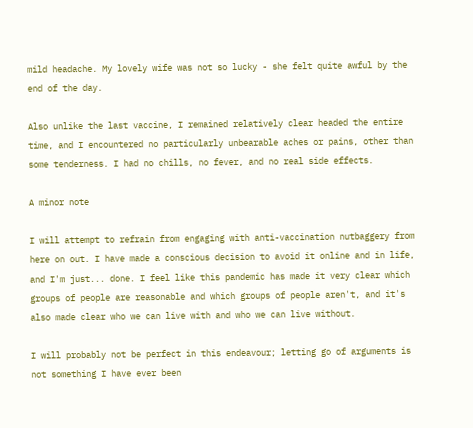mild headache. My lovely wife was not so lucky - she felt quite awful by the end of the day.

Also unlike the last vaccine, I remained relatively clear headed the entire time, and I encountered no particularly unbearable aches or pains, other than some tenderness. I had no chills, no fever, and no real side effects.

A minor note

I will attempt to refrain from engaging with anti-vaccination nutbaggery from here on out. I have made a conscious decision to avoid it online and in life, and I'm just... done. I feel like this pandemic has made it very clear which groups of people are reasonable and which groups of people aren't, and it's also made clear who we can live with and who we can live without.

I will probably not be perfect in this endeavour; letting go of arguments is not something I have ever been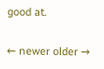good at.

← newer older →